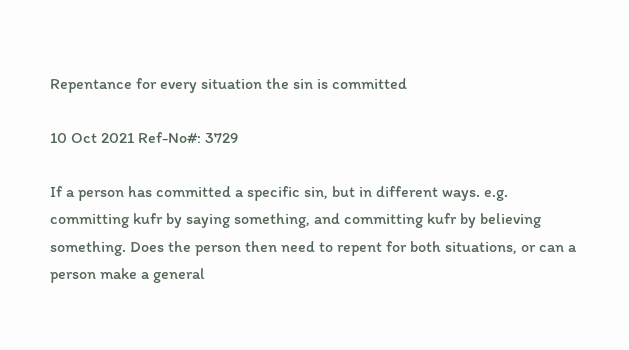Repentance for every situation the sin is committed

10 Oct 2021 Ref-No#: 3729

If a person has committed a specific sin, but in different ways. e.g. committing kufr by saying something, and committing kufr by believing something. Does the person then need to repent for both situations, or can a person make a general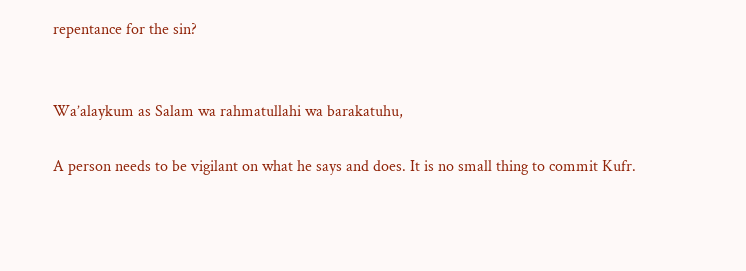repentance for the sin?


Wa’alaykum as Salam wa rahmatullahi wa barakatuhu,

A person needs to be vigilant on what he says and does. It is no small thing to commit Kufr.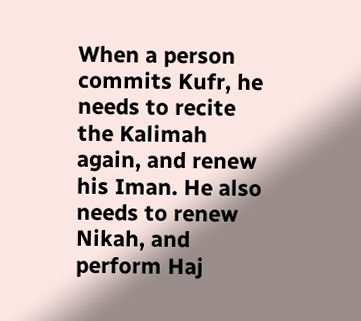When a person commits Kufr, he needs to recite the Kalimah again, and renew his Iman. He also needs to renew Nikah, and perform Haj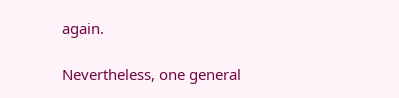again.

Nevertheless, one general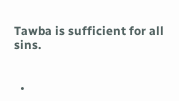Tawba is sufficient for all sins.


  •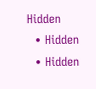Hidden
  • Hidden
  • Hidden